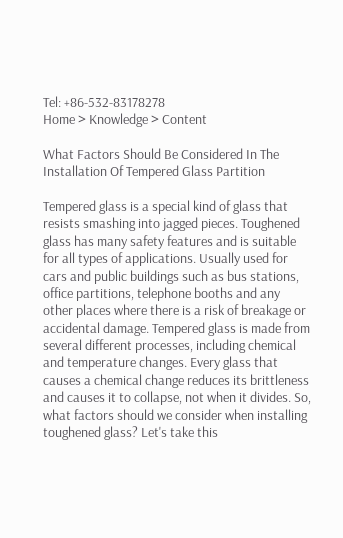Tel: +86-532-83178278
Home > Knowledge > Content

What Factors Should Be Considered In The Installation Of Tempered Glass Partition

Tempered glass is a special kind of glass that resists smashing into jagged pieces. Toughened glass has many safety features and is suitable for all types of applications. Usually used for cars and public buildings such as bus stations, office partitions, telephone booths and any other places where there is a risk of breakage or accidental damage. Tempered glass is made from several different processes, including chemical and temperature changes. Every glass that causes a chemical change reduces its brittleness and causes it to collapse, not when it divides. So, what factors should we consider when installing toughened glass? Let's take this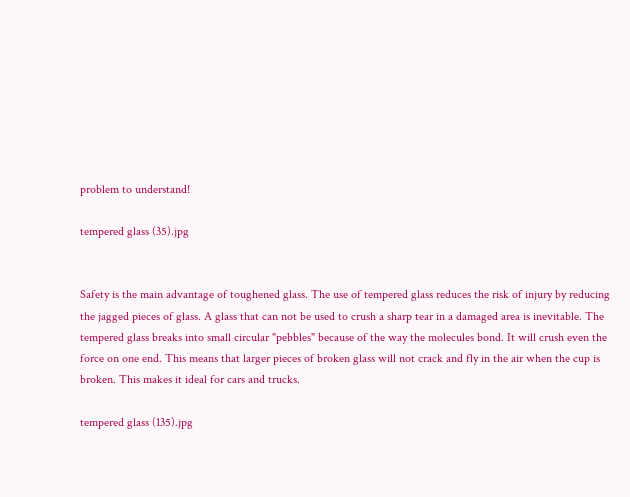problem to understand!

tempered glass (35).jpg


Safety is the main advantage of toughened glass. The use of tempered glass reduces the risk of injury by reducing the jagged pieces of glass. A glass that can not be used to crush a sharp tear in a damaged area is inevitable. The tempered glass breaks into small circular "pebbles" because of the way the molecules bond. It will crush even the force on one end. This means that larger pieces of broken glass will not crack and fly in the air when the cup is broken. This makes it ideal for cars and trucks.

tempered glass (135).jpg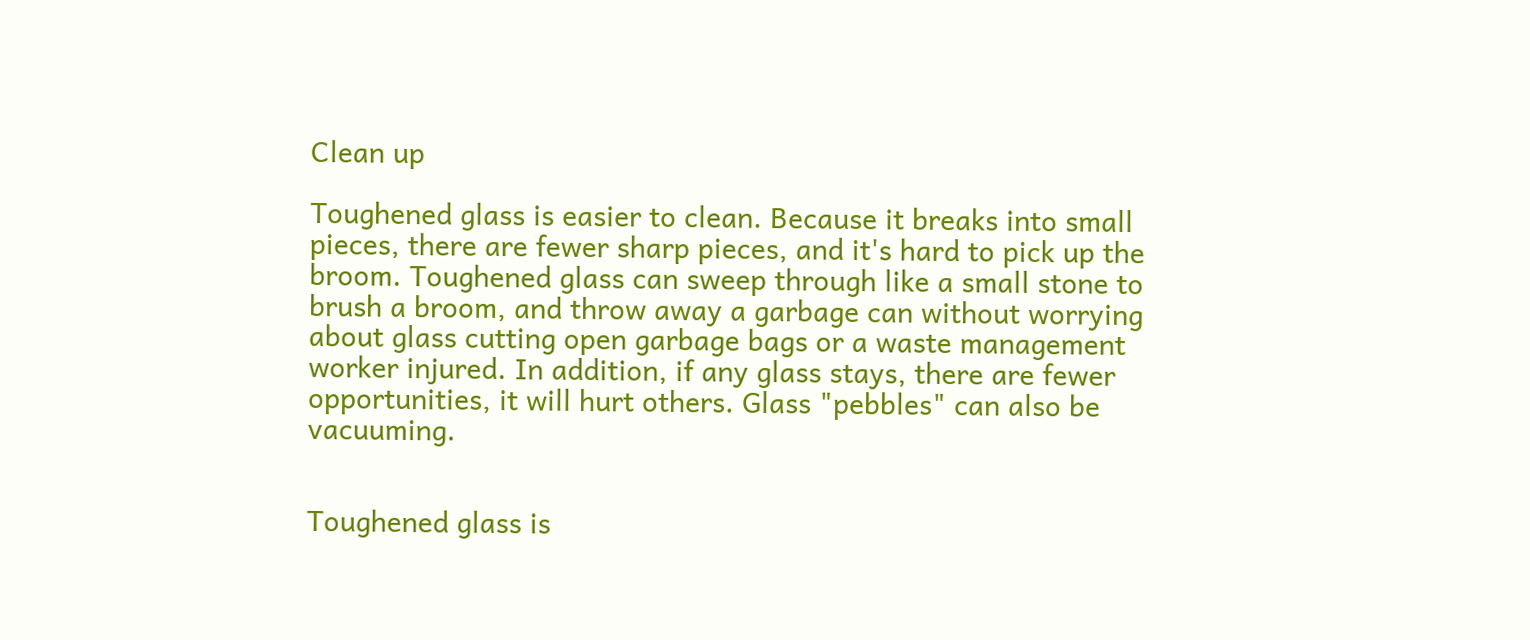Clean up

Toughened glass is easier to clean. Because it breaks into small pieces, there are fewer sharp pieces, and it's hard to pick up the broom. Toughened glass can sweep through like a small stone to brush a broom, and throw away a garbage can without worrying about glass cutting open garbage bags or a waste management worker injured. In addition, if any glass stays, there are fewer opportunities, it will hurt others. Glass "pebbles" can also be vacuuming.


Toughened glass is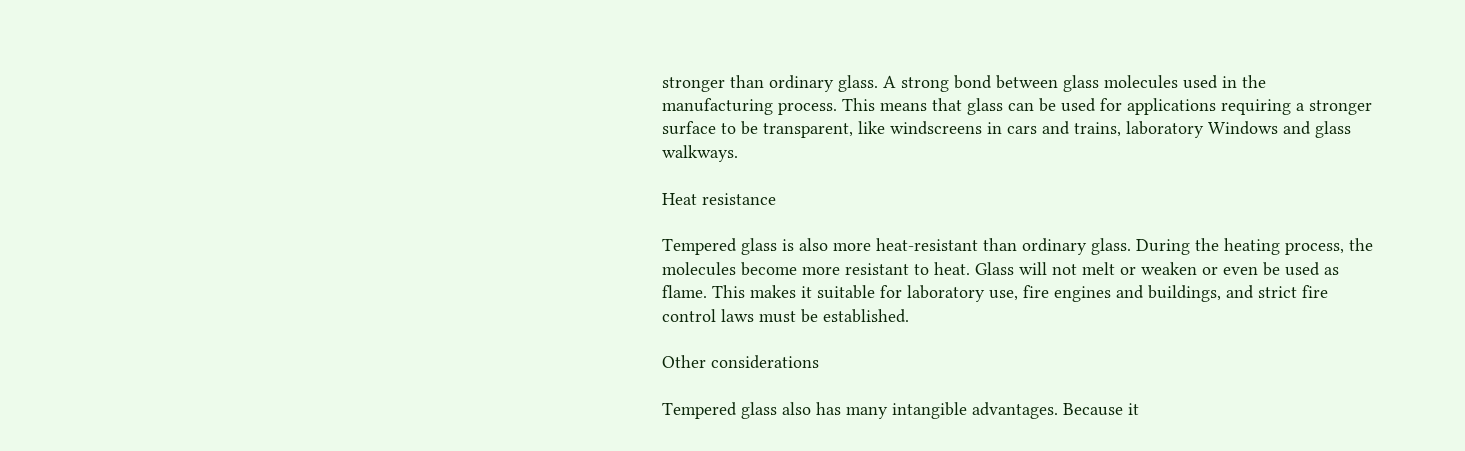stronger than ordinary glass. A strong bond between glass molecules used in the manufacturing process. This means that glass can be used for applications requiring a stronger surface to be transparent, like windscreens in cars and trains, laboratory Windows and glass walkways.

Heat resistance

Tempered glass is also more heat-resistant than ordinary glass. During the heating process, the molecules become more resistant to heat. Glass will not melt or weaken or even be used as flame. This makes it suitable for laboratory use, fire engines and buildings, and strict fire control laws must be established.

Other considerations

Tempered glass also has many intangible advantages. Because it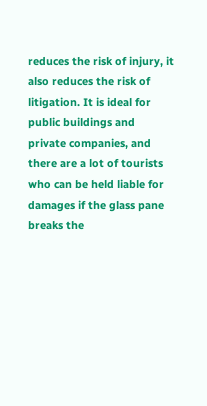reduces the risk of injury, it also reduces the risk of litigation. It is ideal for public buildings and private companies, and there are a lot of tourists who can be held liable for damages if the glass pane breaks the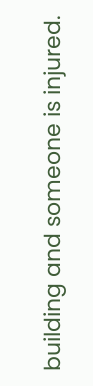building and someone is injured.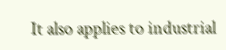It also applies to industrial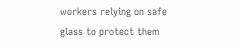workers relying on safe glass to protect them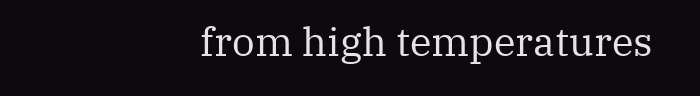from high temperatures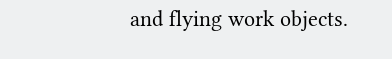and flying work objects.